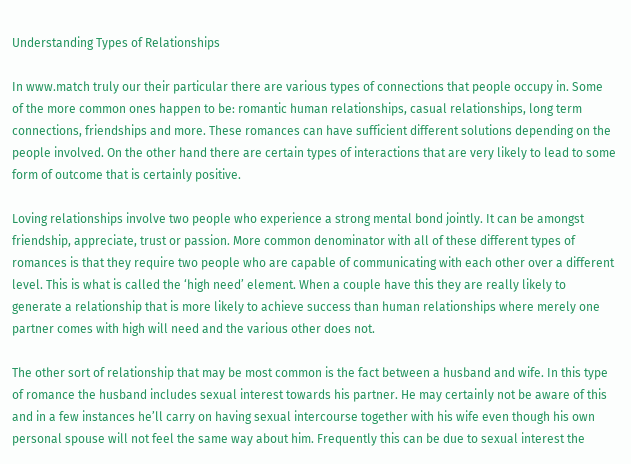Understanding Types of Relationships

In www.match truly our their particular there are various types of connections that people occupy in. Some of the more common ones happen to be: romantic human relationships, casual relationships, long term connections, friendships and more. These romances can have sufficient different solutions depending on the people involved. On the other hand there are certain types of interactions that are very likely to lead to some form of outcome that is certainly positive.

Loving relationships involve two people who experience a strong mental bond jointly. It can be amongst friendship, appreciate, trust or passion. More common denominator with all of these different types of romances is that they require two people who are capable of communicating with each other over a different level. This is what is called the ‘high need’ element. When a couple have this they are really likely to generate a relationship that is more likely to achieve success than human relationships where merely one partner comes with high will need and the various other does not.

The other sort of relationship that may be most common is the fact between a husband and wife. In this type of romance the husband includes sexual interest towards his partner. He may certainly not be aware of this and in a few instances he’ll carry on having sexual intercourse together with his wife even though his own personal spouse will not feel the same way about him. Frequently this can be due to sexual interest the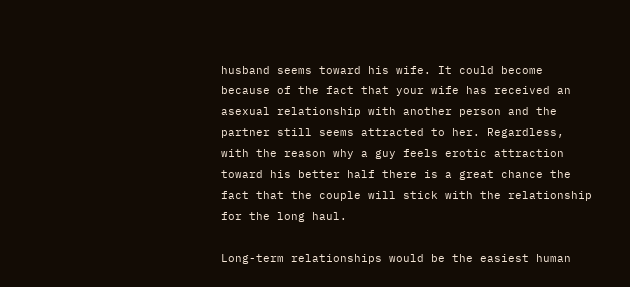husband seems toward his wife. It could become because of the fact that your wife has received an asexual relationship with another person and the partner still seems attracted to her. Regardless, with the reason why a guy feels erotic attraction toward his better half there is a great chance the fact that the couple will stick with the relationship for the long haul.

Long-term relationships would be the easiest human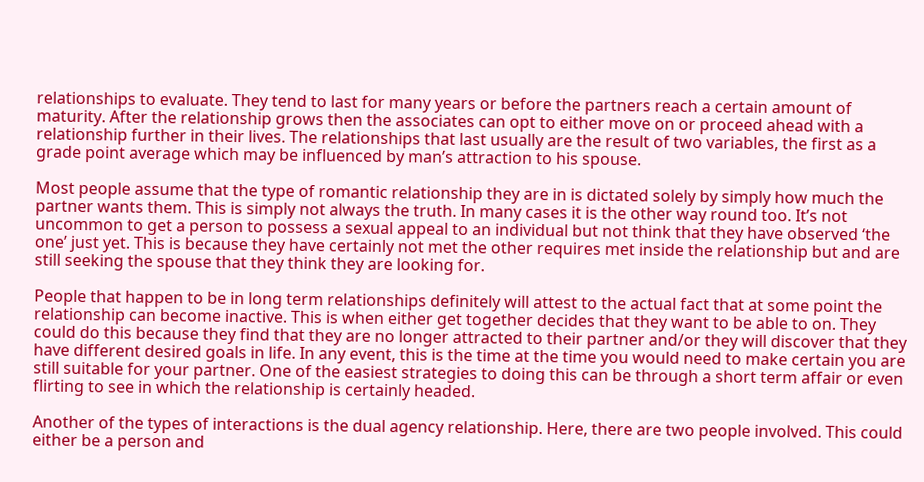relationships to evaluate. They tend to last for many years or before the partners reach a certain amount of maturity. After the relationship grows then the associates can opt to either move on or proceed ahead with a relationship further in their lives. The relationships that last usually are the result of two variables, the first as a grade point average which may be influenced by man’s attraction to his spouse.

Most people assume that the type of romantic relationship they are in is dictated solely by simply how much the partner wants them. This is simply not always the truth. In many cases it is the other way round too. It’s not uncommon to get a person to possess a sexual appeal to an individual but not think that they have observed ‘the one’ just yet. This is because they have certainly not met the other requires met inside the relationship but and are still seeking the spouse that they think they are looking for.

People that happen to be in long term relationships definitely will attest to the actual fact that at some point the relationship can become inactive. This is when either get together decides that they want to be able to on. They could do this because they find that they are no longer attracted to their partner and/or they will discover that they have different desired goals in life. In any event, this is the time at the time you would need to make certain you are still suitable for your partner. One of the easiest strategies to doing this can be through a short term affair or even flirting to see in which the relationship is certainly headed.

Another of the types of interactions is the dual agency relationship. Here, there are two people involved. This could either be a person and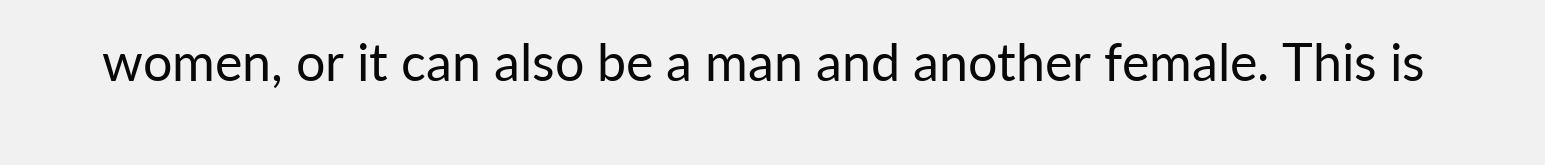women, or it can also be a man and another female. This is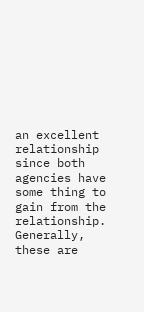an excellent relationship since both agencies have some thing to gain from the relationship. Generally, these are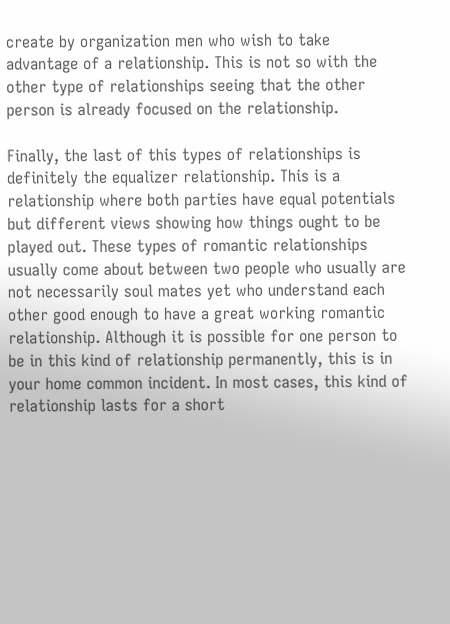create by organization men who wish to take advantage of a relationship. This is not so with the other type of relationships seeing that the other person is already focused on the relationship.

Finally, the last of this types of relationships is definitely the equalizer relationship. This is a relationship where both parties have equal potentials but different views showing how things ought to be played out. These types of romantic relationships usually come about between two people who usually are not necessarily soul mates yet who understand each other good enough to have a great working romantic relationship. Although it is possible for one person to be in this kind of relationship permanently, this is in your home common incident. In most cases, this kind of relationship lasts for a short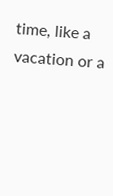time, like a vacation or a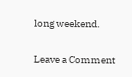long weekend.

Leave a Comment